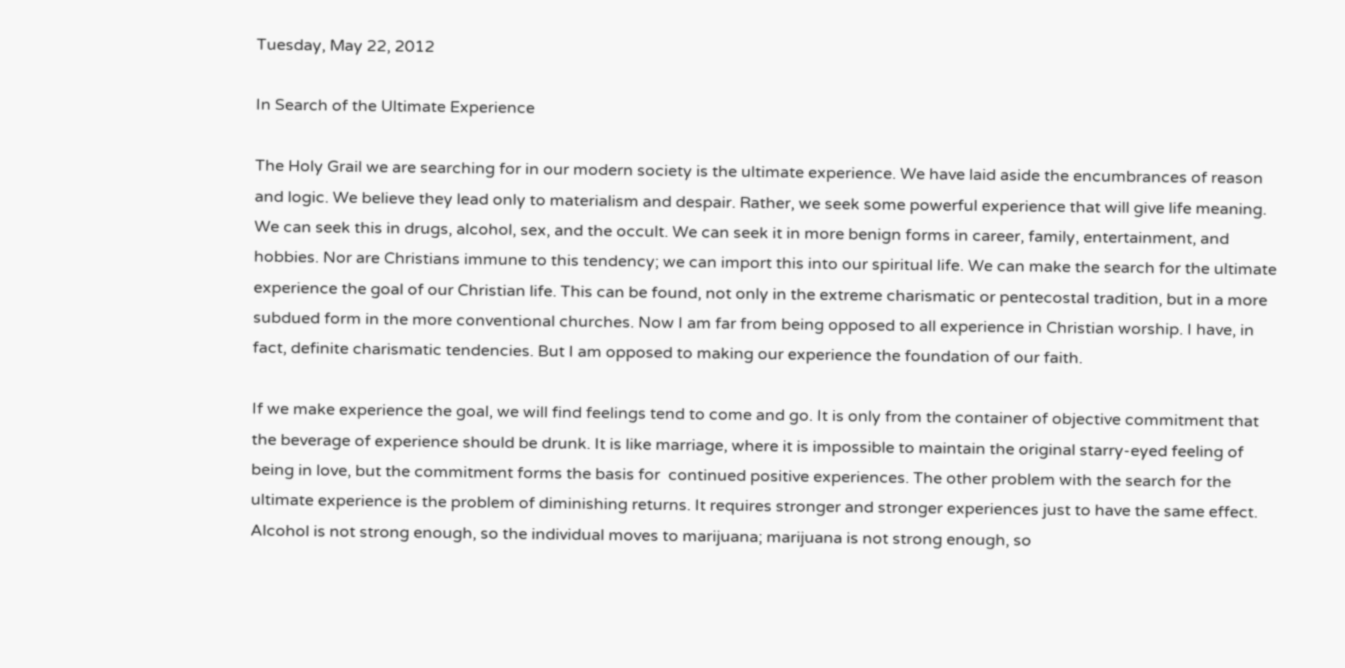Tuesday, May 22, 2012

In Search of the Ultimate Experience

The Holy Grail we are searching for in our modern society is the ultimate experience. We have laid aside the encumbrances of reason and logic. We believe they lead only to materialism and despair. Rather, we seek some powerful experience that will give life meaning. We can seek this in drugs, alcohol, sex, and the occult. We can seek it in more benign forms in career, family, entertainment, and hobbies. Nor are Christians immune to this tendency; we can import this into our spiritual life. We can make the search for the ultimate experience the goal of our Christian life. This can be found, not only in the extreme charismatic or pentecostal tradition, but in a more subdued form in the more conventional churches. Now I am far from being opposed to all experience in Christian worship. I have, in fact, definite charismatic tendencies. But I am opposed to making our experience the foundation of our faith.

If we make experience the goal, we will find feelings tend to come and go. It is only from the container of objective commitment that the beverage of experience should be drunk. It is like marriage, where it is impossible to maintain the original starry-eyed feeling of being in love, but the commitment forms the basis for  continued positive experiences. The other problem with the search for the ultimate experience is the problem of diminishing returns. It requires stronger and stronger experiences just to have the same effect. Alcohol is not strong enough, so the individual moves to marijuana; marijuana is not strong enough, so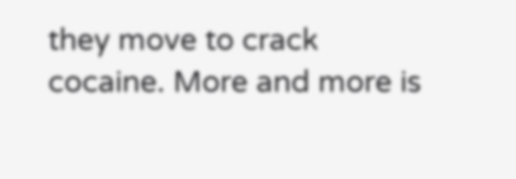they move to crack cocaine. More and more is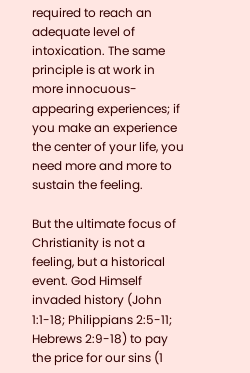required to reach an adequate level of intoxication. The same principle is at work in more innocuous-appearing experiences; if you make an experience the center of your life, you need more and more to sustain the feeling.

But the ultimate focus of Christianity is not a feeling, but a historical event. God Himself invaded history (John 1:1-18; Philippians 2:5-11; Hebrews 2:9-18) to pay the price for our sins (1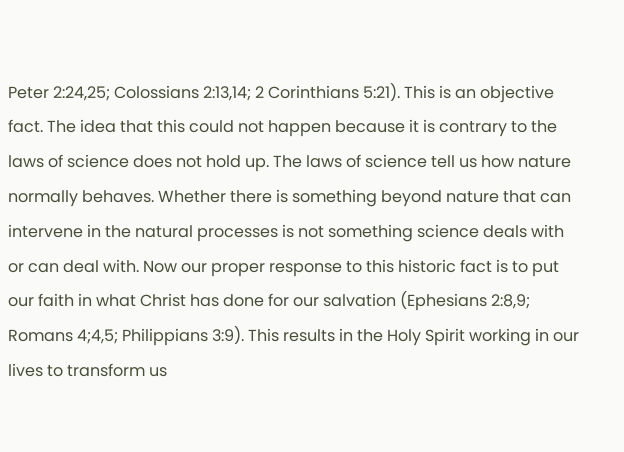Peter 2:24,25; Colossians 2:13,14; 2 Corinthians 5:21). This is an objective fact. The idea that this could not happen because it is contrary to the laws of science does not hold up. The laws of science tell us how nature normally behaves. Whether there is something beyond nature that can intervene in the natural processes is not something science deals with or can deal with. Now our proper response to this historic fact is to put our faith in what Christ has done for our salvation (Ephesians 2:8,9; Romans 4;4,5; Philippians 3:9). This results in the Holy Spirit working in our lives to transform us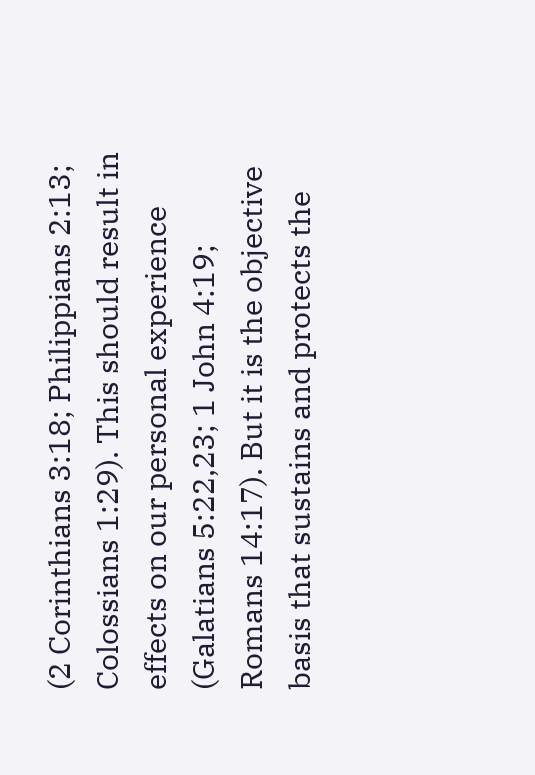(2 Corinthians 3:18; Philippians 2:13; Colossians 1:29). This should result in effects on our personal experience (Galatians 5:22,23; 1 John 4:19; Romans 14:17). But it is the objective basis that sustains and protects the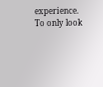experience. To only look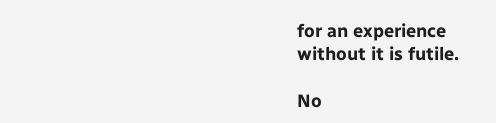for an experience without it is futile.

No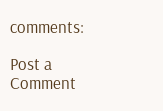comments:

Post a Comment